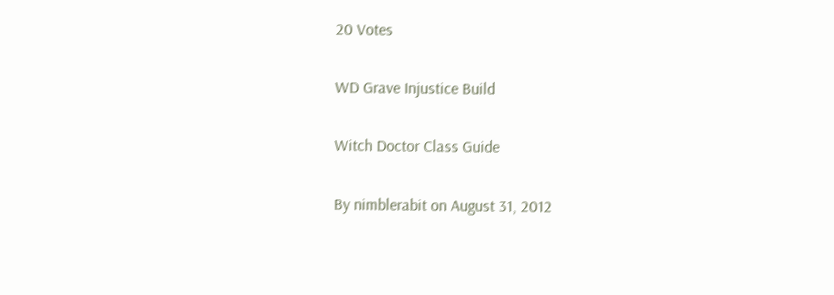20 Votes

WD Grave Injustice Build

Witch Doctor Class Guide

By nimblerabit on August 31, 2012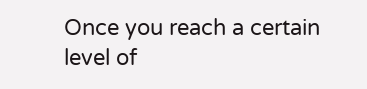Once you reach a certain level of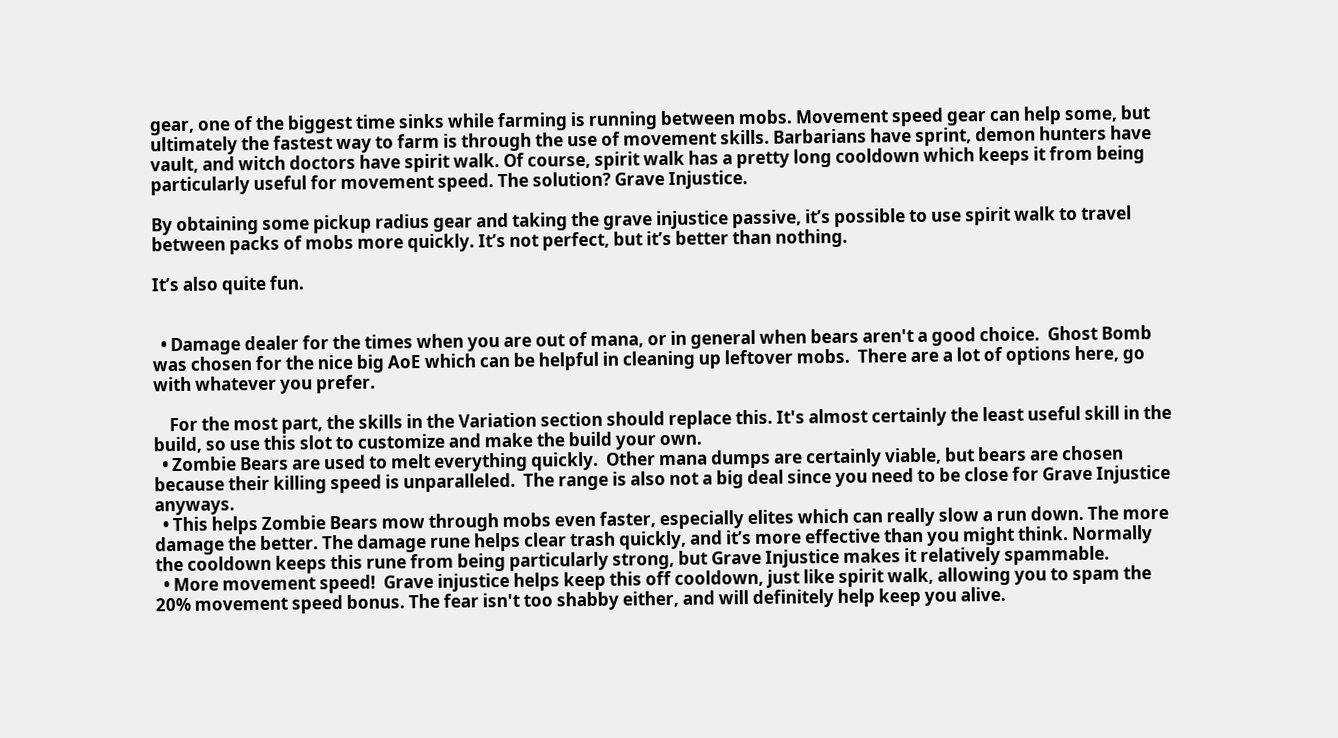gear, one of the biggest time sinks while farming is running between mobs. Movement speed gear can help some, but ultimately the fastest way to farm is through the use of movement skills. Barbarians have sprint, demon hunters have vault, and witch doctors have spirit walk. Of course, spirit walk has a pretty long cooldown which keeps it from being particularly useful for movement speed. The solution? Grave Injustice.

By obtaining some pickup radius gear and taking the grave injustice passive, it’s possible to use spirit walk to travel between packs of mobs more quickly. It’s not perfect, but it’s better than nothing.

It’s also quite fun.


  • Damage dealer for the times when you are out of mana, or in general when bears aren't a good choice.  Ghost Bomb was chosen for the nice big AoE which can be helpful in cleaning up leftover mobs.  There are a lot of options here, go with whatever you prefer.

    For the most part, the skills in the Variation section should replace this. It's almost certainly the least useful skill in the build, so use this slot to customize and make the build your own.
  • Zombie Bears are used to melt everything quickly.  Other mana dumps are certainly viable, but bears are chosen because their killing speed is unparalleled.  The range is also not a big deal since you need to be close for Grave Injustice anyways.
  • This helps Zombie Bears mow through mobs even faster, especially elites which can really slow a run down. The more damage the better. The damage rune helps clear trash quickly, and it’s more effective than you might think. Normally the cooldown keeps this rune from being particularly strong, but Grave Injustice makes it relatively spammable.
  • More movement speed!  Grave injustice helps keep this off cooldown, just like spirit walk, allowing you to spam the 20% movement speed bonus. The fear isn't too shabby either, and will definitely help keep you alive.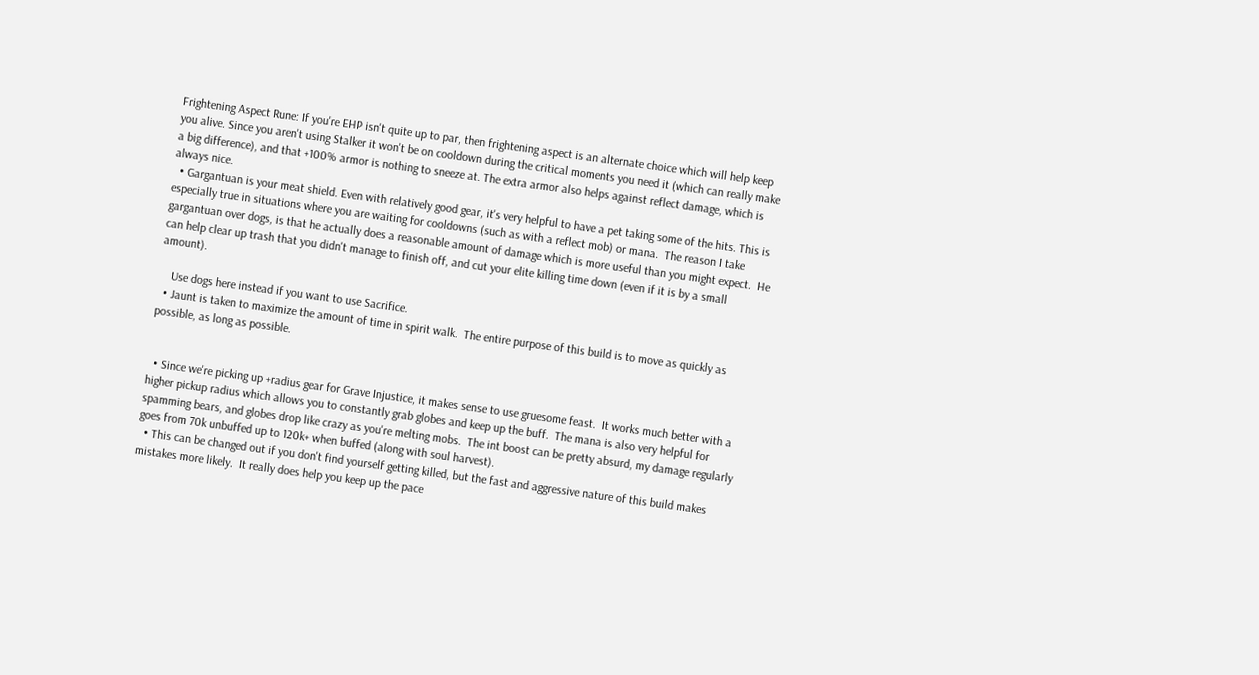Frightening Aspect Rune: If you're EHP isn't quite up to par, then frightening aspect is an alternate choice which will help keep you alive. Since you aren't using Stalker it won't be on cooldown during the critical moments you need it (which can really make a big difference), and that +100% armor is nothing to sneeze at. The extra armor also helps against reflect damage, which is always nice.
  • Gargantuan is your meat shield. Even with relatively good gear, it's very helpful to have a pet taking some of the hits. This is especially true in situations where you are waiting for cooldowns (such as with a reflect mob) or mana.  The reason I take gargantuan over dogs, is that he actually does a reasonable amount of damage which is more useful than you might expect.  He can help clear up trash that you didn't manage to finish off, and cut your elite killing time down (even if it is by a small amount).

    Use dogs here instead if you want to use Sacrifice.
  • Jaunt is taken to maximize the amount of time in spirit walk.  The entire purpose of this build is to move as quickly as possible, as long as possible.


  • Since we're picking up +radius gear for Grave Injustice, it makes sense to use gruesome feast.  It works much better with a higher pickup radius which allows you to constantly grab globes and keep up the buff.  The mana is also very helpful for spamming bears, and globes drop like crazy as you're melting mobs.  The int boost can be pretty absurd, my damage regularly goes from 70k unbuffed up to 120k+ when buffed (along with soul harvest).
  • This can be changed out if you don't find yourself getting killed, but the fast and aggressive nature of this build makes mistakes more likely.  It really does help you keep up the pace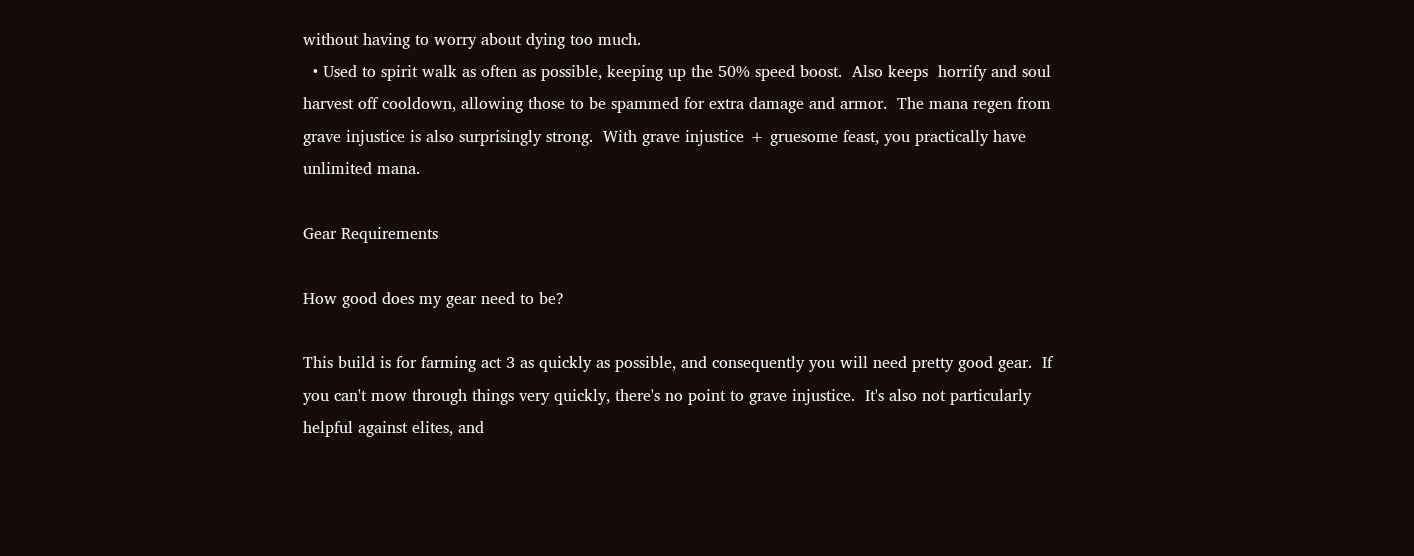without having to worry about dying too much.
  • Used to spirit walk as often as possible, keeping up the 50% speed boost.  Also keeps  horrify and soul harvest off cooldown, allowing those to be spammed for extra damage and armor.  The mana regen from grave injustice is also surprisingly strong.  With grave injustice + gruesome feast, you practically have unlimited mana.

Gear Requirements

How good does my gear need to be?

This build is for farming act 3 as quickly as possible, and consequently you will need pretty good gear.  If you can't mow through things very quickly, there's no point to grave injustice.  It's also not particularly helpful against elites, and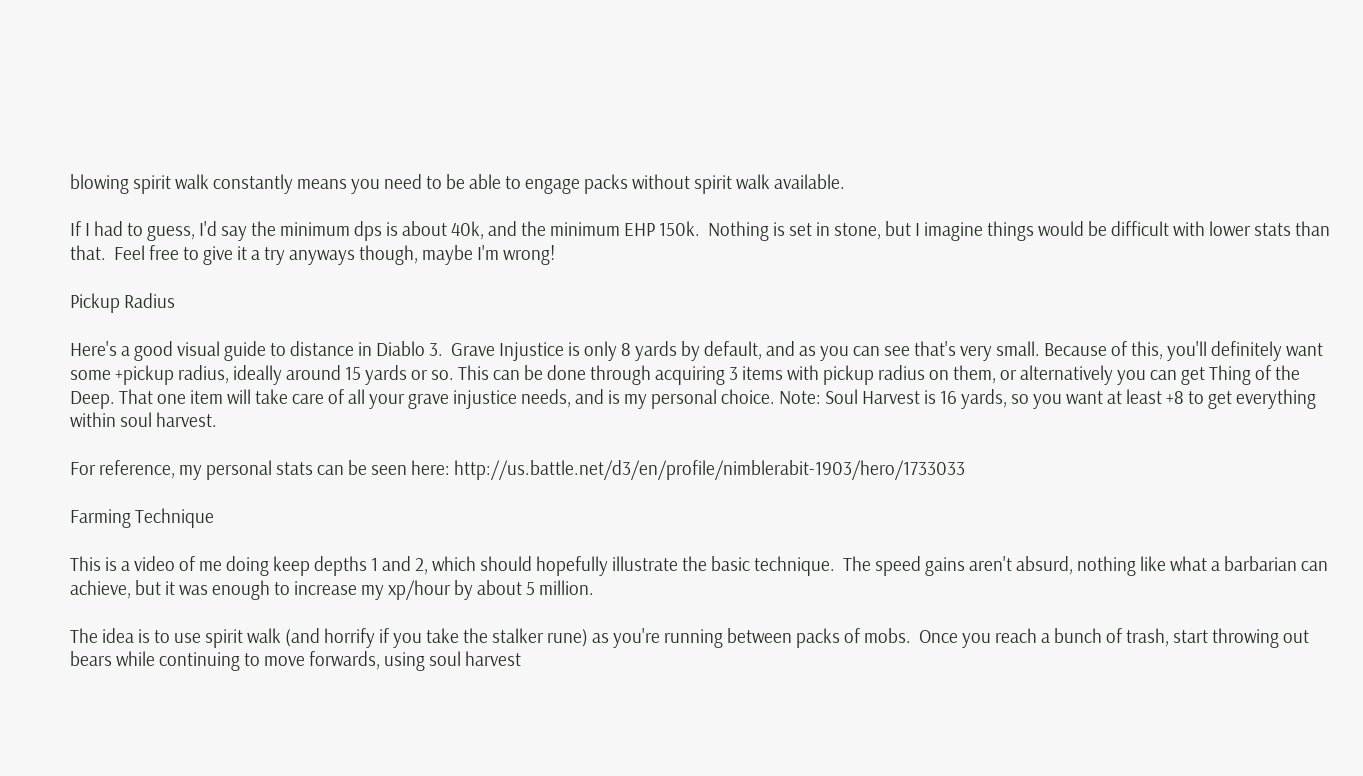blowing spirit walk constantly means you need to be able to engage packs without spirit walk available.

If I had to guess, I'd say the minimum dps is about 40k, and the minimum EHP 150k.  Nothing is set in stone, but I imagine things would be difficult with lower stats than that.  Feel free to give it a try anyways though, maybe I'm wrong!

Pickup Radius

Here's a good visual guide to distance in Diablo 3.  Grave Injustice is only 8 yards by default, and as you can see that's very small. Because of this, you'll definitely want some +pickup radius, ideally around 15 yards or so. This can be done through acquiring 3 items with pickup radius on them, or alternatively you can get Thing of the Deep. That one item will take care of all your grave injustice needs, and is my personal choice. Note: Soul Harvest is 16 yards, so you want at least +8 to get everything within soul harvest.

For reference, my personal stats can be seen here: http://us.battle.net/d3/en/profile/nimblerabit-1903/hero/1733033

Farming Technique

This is a video of me doing keep depths 1 and 2, which should hopefully illustrate the basic technique.  The speed gains aren't absurd, nothing like what a barbarian can achieve, but it was enough to increase my xp/hour by about 5 million.

The idea is to use spirit walk (and horrify if you take the stalker rune) as you're running between packs of mobs.  Once you reach a bunch of trash, start throwing out bears while continuing to move forwards, using soul harvest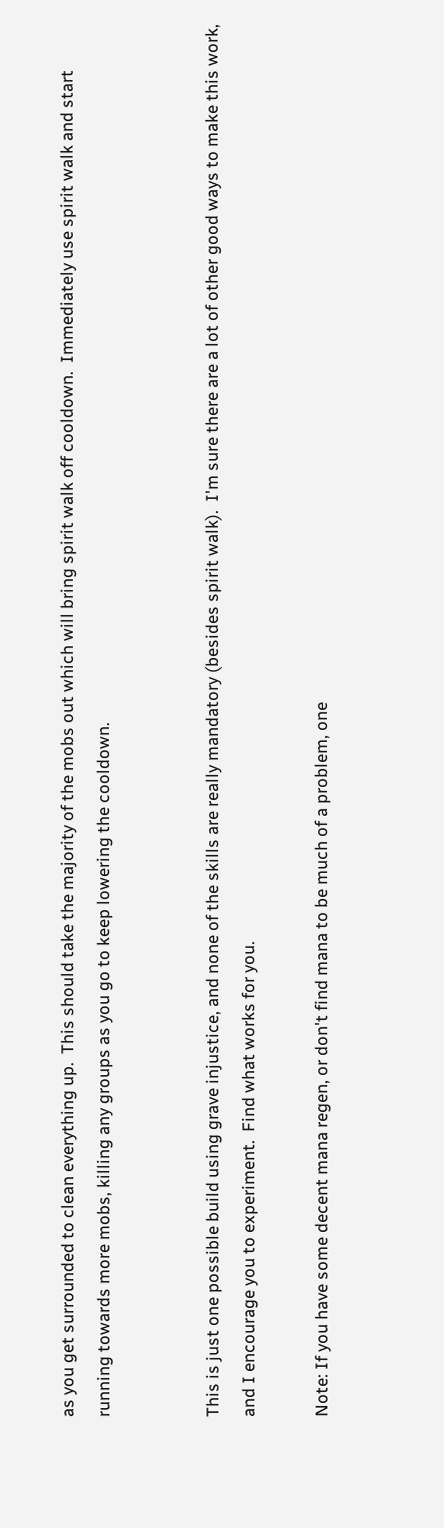as you get surrounded to clean everything up.  This should take the majority of the mobs out which will bring spirit walk off cooldown.  Immediately use spirit walk and start running towards more mobs, killing any groups as you go to keep lowering the cooldown.


This is just one possible build using grave injustice, and none of the skills are really mandatory (besides spirit walk).  I'm sure there are a lot of other good ways to make this work, and I encourage you to experiment.  Find what works for you.

Note: If you have some decent mana regen, or don't find mana to be much of a problem, one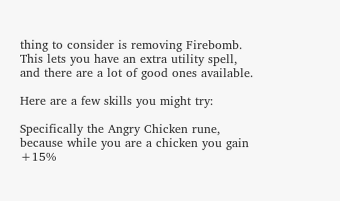thing to consider is removing Firebomb. This lets you have an extra utility spell, and there are a lot of good ones available.

Here are a few skills you might try:

Specifically the Angry Chicken rune, because while you are a chicken you gain +15%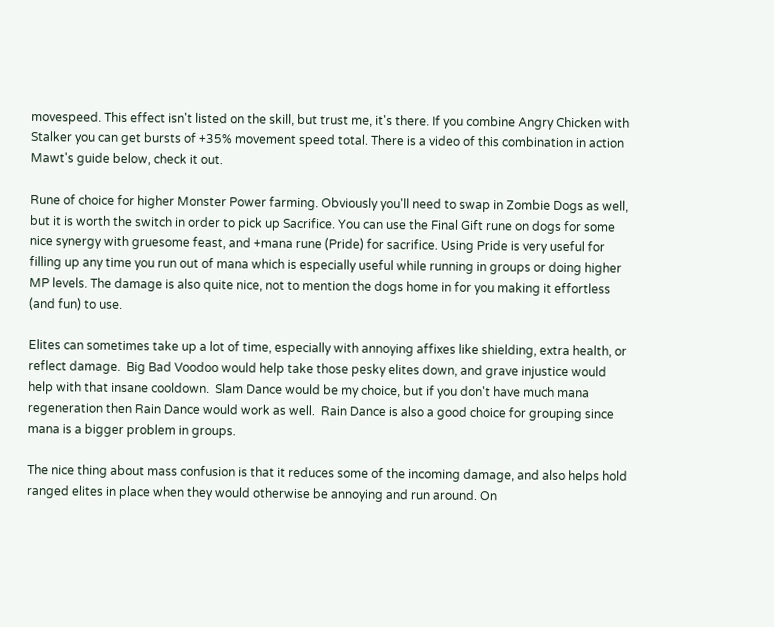movespeed. This effect isn't listed on the skill, but trust me, it's there. If you combine Angry Chicken with Stalker you can get bursts of +35% movement speed total. There is a video of this combination in action Mawt's guide below, check it out.

Rune of choice for higher Monster Power farming. Obviously you'll need to swap in Zombie Dogs as well, but it is worth the switch in order to pick up Sacrifice. You can use the Final Gift rune on dogs for some nice synergy with gruesome feast, and +mana rune (Pride) for sacrifice. Using Pride is very useful for filling up any time you run out of mana which is especially useful while running in groups or doing higher MP levels. The damage is also quite nice, not to mention the dogs home in for you making it effortless (and fun) to use.

Elites can sometimes take up a lot of time, especially with annoying affixes like shielding, extra health, or reflect damage.  Big Bad Voodoo would help take those pesky elites down, and grave injustice would help with that insane cooldown.  Slam Dance would be my choice, but if you don't have much mana regeneration then Rain Dance would work as well.  Rain Dance is also a good choice for grouping since mana is a bigger problem in groups.

The nice thing about mass confusion is that it reduces some of the incoming damage, and also helps hold ranged elites in place when they would otherwise be annoying and run around. On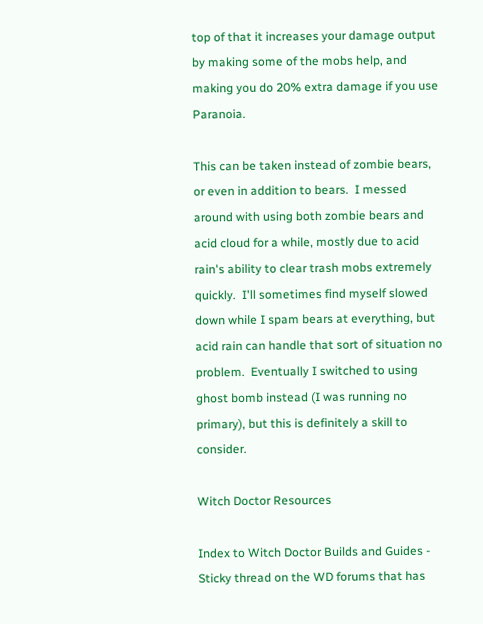top of that it increases your damage output by making some of the mobs help, and making you do 20% extra damage if you use Paranoia.

This can be taken instead of zombie bears, or even in addition to bears.  I messed around with using both zombie bears and acid cloud for a while, mostly due to acid rain's ability to clear trash mobs extremely quickly.  I'll sometimes find myself slowed down while I spam bears at everything, but acid rain can handle that sort of situation no problem.  Eventually I switched to using ghost bomb instead (I was running no primary), but this is definitely a skill to consider.

Witch Doctor Resources

Index to Witch Doctor Builds and Guides - Sticky thread on the WD forums that has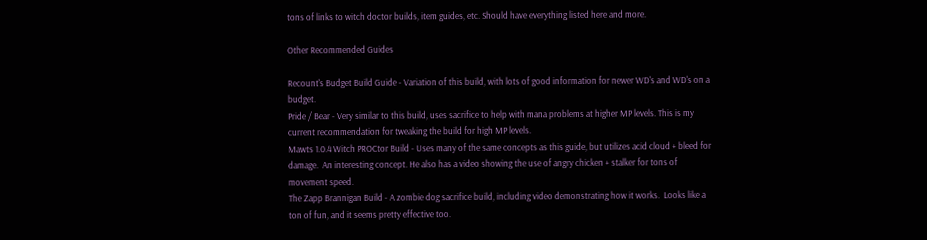tons of links to witch doctor builds, item guides, etc. Should have everything listed here and more.

Other Recommended Guides

Recount's Budget Build Guide - Variation of this build, with lots of good information for newer WD's and WD's on a budget.
Pride / Bear - Very similar to this build, uses sacrifice to help with mana problems at higher MP levels. This is my current recommendation for tweaking the build for high MP levels.
Mawts 1.0.4 Witch PROCtor Build - Uses many of the same concepts as this guide, but utilizes acid cloud + bleed for damage.  An interesting concept. He also has a video showing the use of angry chicken + stalker for tons of movement speed.
The Zapp Brannigan Build - A zombie dog sacrifice build, including video demonstrating how it works.  Looks like a ton of fun, and it seems pretty effective too.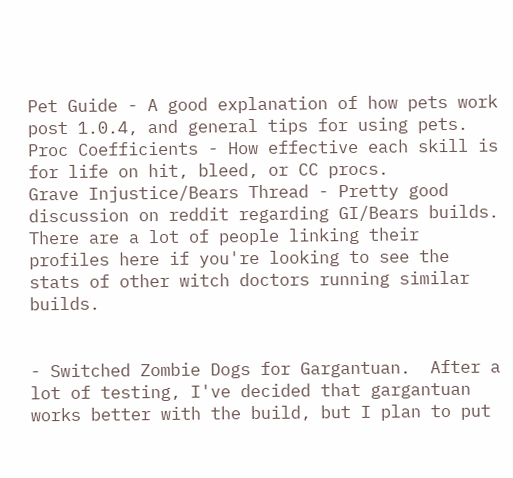Pet Guide - A good explanation of how pets work post 1.0.4, and general tips for using pets.
Proc Coefficients - How effective each skill is for life on hit, bleed, or CC procs.
Grave Injustice/Bears Thread - Pretty good discussion on reddit regarding GI/Bears builds.  There are a lot of people linking their profiles here if you're looking to see the stats of other witch doctors running similar builds.


- Switched Zombie Dogs for Gargantuan.  After a lot of testing, I've decided that gargantuan works better with the build, but I plan to put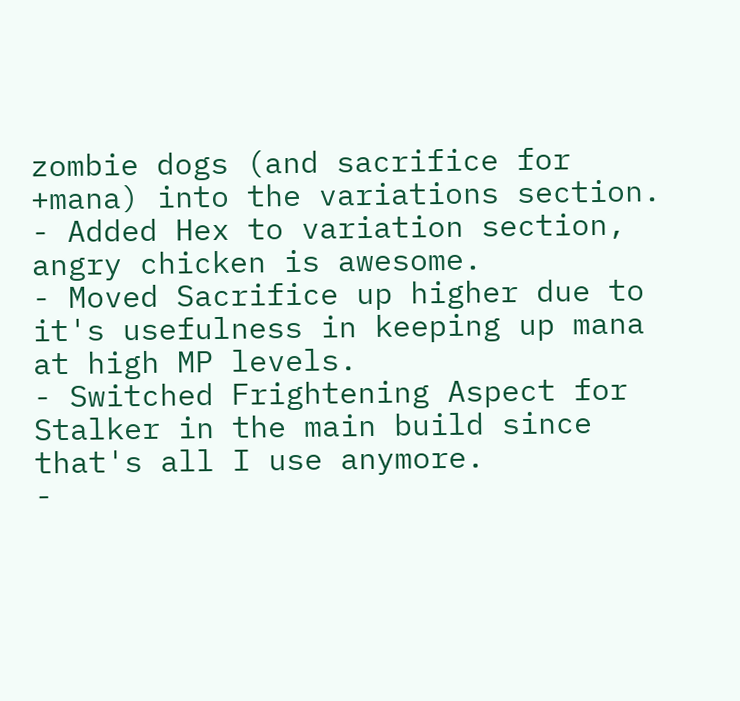zombie dogs (and sacrifice for +mana) into the variations section.
- Added Hex to variation section, angry chicken is awesome.
- Moved Sacrifice up higher due to it's usefulness in keeping up mana at high MP levels.
- Switched Frightening Aspect for Stalker in the main build since that's all I use anymore.
-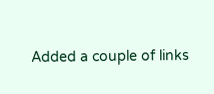Added a couple of links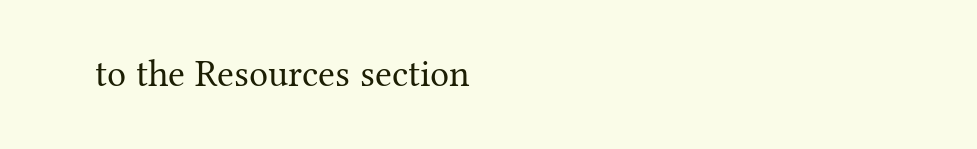to the Resources section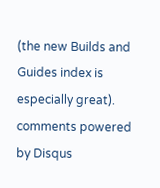(the new Builds and Guides index is especially great).
comments powered by Disqus